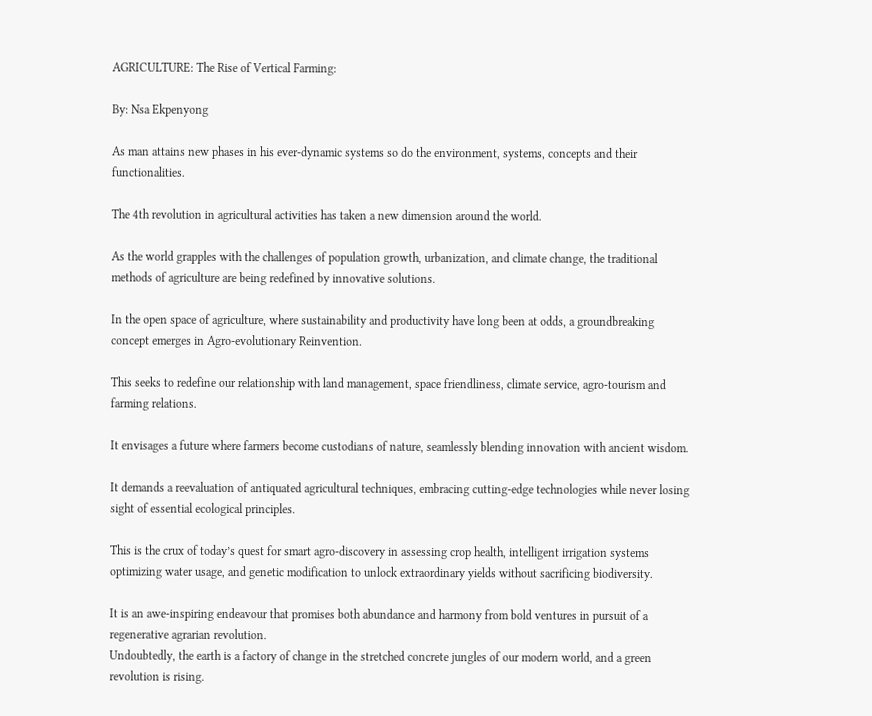AGRICULTURE: The Rise of Vertical Farming:

By: Nsa Ekpenyong

As man attains new phases in his ever-dynamic systems so do the environment, systems, concepts and their functionalities.

The 4th revolution in agricultural activities has taken a new dimension around the world.

As the world grapples with the challenges of population growth, urbanization, and climate change, the traditional methods of agriculture are being redefined by innovative solutions.

In the open space of agriculture, where sustainability and productivity have long been at odds, a groundbreaking concept emerges in Agro-evolutionary Reinvention.

This seeks to redefine our relationship with land management, space friendliness, climate service, agro-tourism and farming relations.

It envisages a future where farmers become custodians of nature, seamlessly blending innovation with ancient wisdom.

It demands a reevaluation of antiquated agricultural techniques, embracing cutting-edge technologies while never losing sight of essential ecological principles.

This is the crux of today’s quest for smart agro-discovery in assessing crop health, intelligent irrigation systems optimizing water usage, and genetic modification to unlock extraordinary yields without sacrificing biodiversity.

It is an awe-inspiring endeavour that promises both abundance and harmony from bold ventures in pursuit of a regenerative agrarian revolution.
Undoubtedly, the earth is a factory of change in the stretched concrete jungles of our modern world, and a green revolution is rising.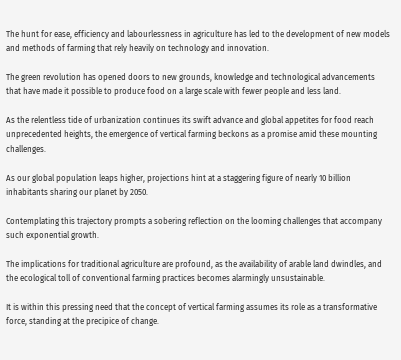The hunt for ease, efficiency and labourlessness in agriculture has led to the development of new models and methods of farming that rely heavily on technology and innovation.

The green revolution has opened doors to new grounds, knowledge and technological advancements that have made it possible to produce food on a large scale with fewer people and less land.

As the relentless tide of urbanization continues its swift advance and global appetites for food reach unprecedented heights, the emergence of vertical farming beckons as a promise amid these mounting challenges.

As our global population leaps higher, projections hint at a staggering figure of nearly 10 billion inhabitants sharing our planet by 2050.

Contemplating this trajectory prompts a sobering reflection on the looming challenges that accompany such exponential growth.

The implications for traditional agriculture are profound, as the availability of arable land dwindles, and the ecological toll of conventional farming practices becomes alarmingly unsustainable.

It is within this pressing need that the concept of vertical farming assumes its role as a transformative force, standing at the precipice of change.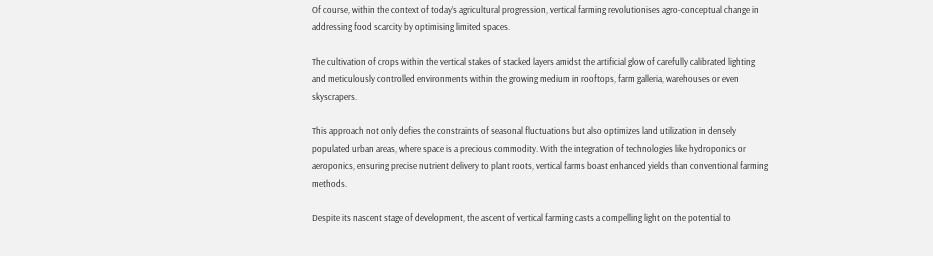Of course, within the context of today’s agricultural progression, vertical farming revolutionises agro-conceptual change in addressing food scarcity by optimising limited spaces.

The cultivation of crops within the vertical stakes of stacked layers amidst the artificial glow of carefully calibrated lighting and meticulously controlled environments within the growing medium in rooftops, farm galleria, warehouses or even skyscrapers.

This approach not only defies the constraints of seasonal fluctuations but also optimizes land utilization in densely populated urban areas, where space is a precious commodity. With the integration of technologies like hydroponics or aeroponics, ensuring precise nutrient delivery to plant roots, vertical farms boast enhanced yields than conventional farming methods.

Despite its nascent stage of development, the ascent of vertical farming casts a compelling light on the potential to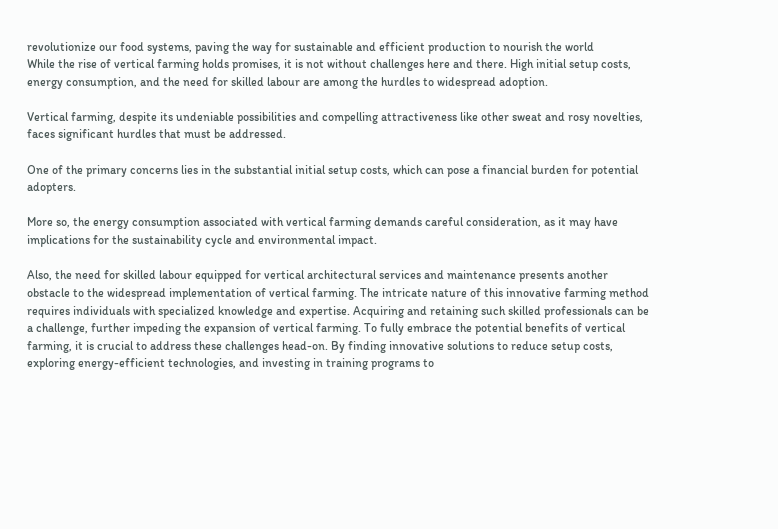revolutionize our food systems, paving the way for sustainable and efficient production to nourish the world
While the rise of vertical farming holds promises, it is not without challenges here and there. High initial setup costs, energy consumption, and the need for skilled labour are among the hurdles to widespread adoption.

Vertical farming, despite its undeniable possibilities and compelling attractiveness like other sweat and rosy novelties, faces significant hurdles that must be addressed.

One of the primary concerns lies in the substantial initial setup costs, which can pose a financial burden for potential adopters.

More so, the energy consumption associated with vertical farming demands careful consideration, as it may have implications for the sustainability cycle and environmental impact.

Also, the need for skilled labour equipped for vertical architectural services and maintenance presents another obstacle to the widespread implementation of vertical farming. The intricate nature of this innovative farming method requires individuals with specialized knowledge and expertise. Acquiring and retaining such skilled professionals can be a challenge, further impeding the expansion of vertical farming. To fully embrace the potential benefits of vertical farming, it is crucial to address these challenges head-on. By finding innovative solutions to reduce setup costs, exploring energy-efficient technologies, and investing in training programs to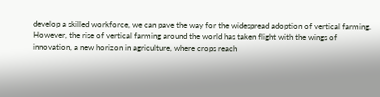develop a skilled workforce, we can pave the way for the widespread adoption of vertical farming.
However, the rise of vertical farming around the world has taken flight with the wings of innovation, a new horizon in agriculture, where crops reach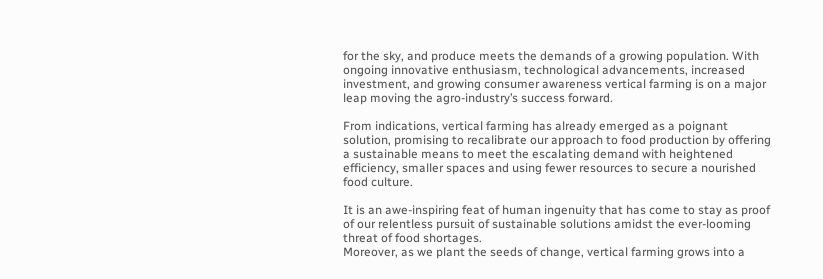for the sky, and produce meets the demands of a growing population. With ongoing innovative enthusiasm, technological advancements, increased investment, and growing consumer awareness vertical farming is on a major leap moving the agro-industry’s success forward.

From indications, vertical farming has already emerged as a poignant solution, promising to recalibrate our approach to food production by offering a sustainable means to meet the escalating demand with heightened efficiency, smaller spaces and using fewer resources to secure a nourished food culture.

It is an awe-inspiring feat of human ingenuity that has come to stay as proof of our relentless pursuit of sustainable solutions amidst the ever-looming threat of food shortages.
Moreover, as we plant the seeds of change, vertical farming grows into a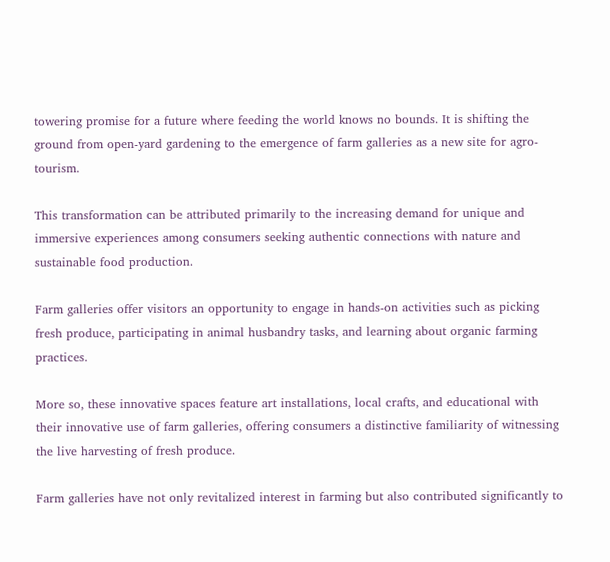towering promise for a future where feeding the world knows no bounds. It is shifting the ground from open-yard gardening to the emergence of farm galleries as a new site for agro-tourism.

This transformation can be attributed primarily to the increasing demand for unique and immersive experiences among consumers seeking authentic connections with nature and sustainable food production.

Farm galleries offer visitors an opportunity to engage in hands-on activities such as picking fresh produce, participating in animal husbandry tasks, and learning about organic farming practices.

More so, these innovative spaces feature art installations, local crafts, and educational with their innovative use of farm galleries, offering consumers a distinctive familiarity of witnessing the live harvesting of fresh produce.

Farm galleries have not only revitalized interest in farming but also contributed significantly to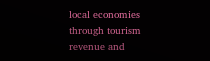local economies through tourism revenue and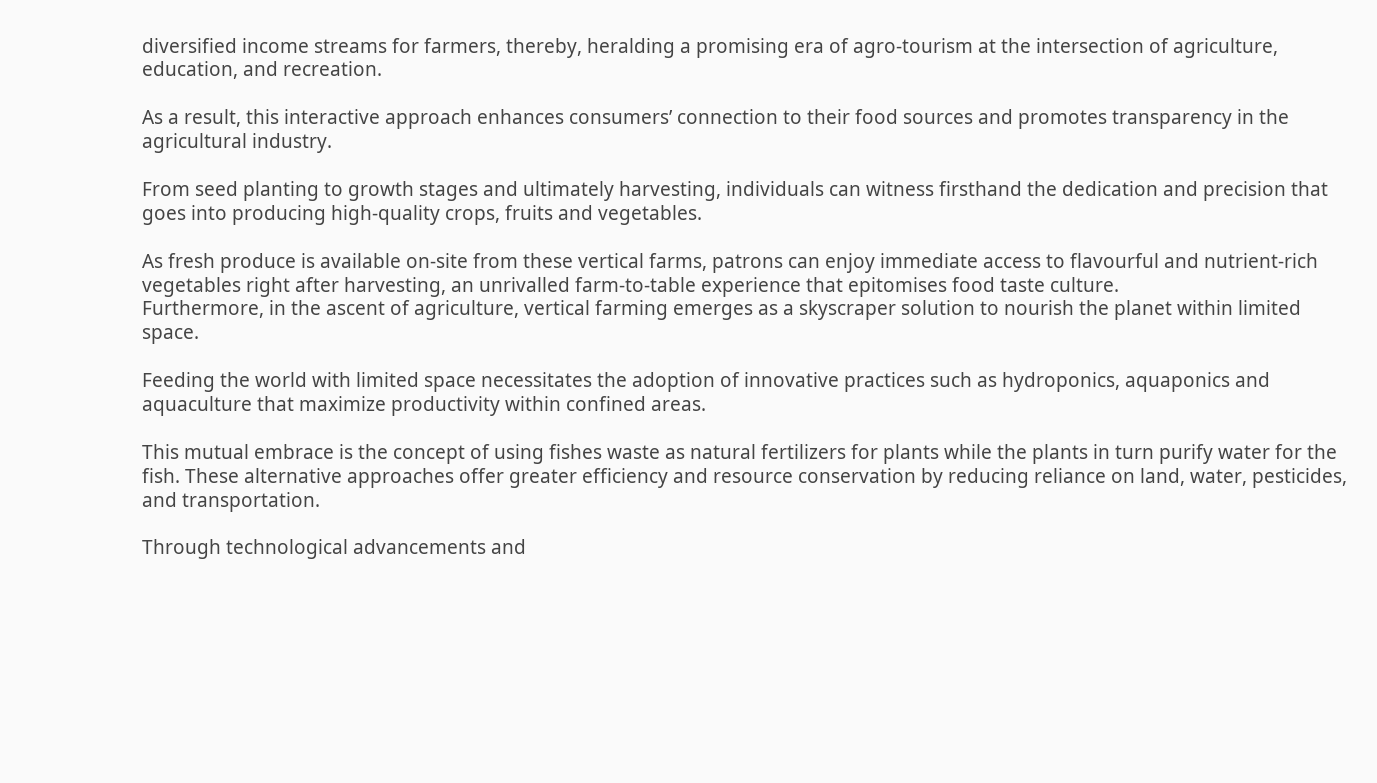diversified income streams for farmers, thereby, heralding a promising era of agro-tourism at the intersection of agriculture, education, and recreation.

As a result, this interactive approach enhances consumers’ connection to their food sources and promotes transparency in the agricultural industry.

From seed planting to growth stages and ultimately harvesting, individuals can witness firsthand the dedication and precision that goes into producing high-quality crops, fruits and vegetables.

As fresh produce is available on-site from these vertical farms, patrons can enjoy immediate access to flavourful and nutrient-rich vegetables right after harvesting, an unrivalled farm-to-table experience that epitomises food taste culture.
Furthermore, in the ascent of agriculture, vertical farming emerges as a skyscraper solution to nourish the planet within limited space.

Feeding the world with limited space necessitates the adoption of innovative practices such as hydroponics, aquaponics and aquaculture that maximize productivity within confined areas.

This mutual embrace is the concept of using fishes waste as natural fertilizers for plants while the plants in turn purify water for the fish. These alternative approaches offer greater efficiency and resource conservation by reducing reliance on land, water, pesticides, and transportation.

Through technological advancements and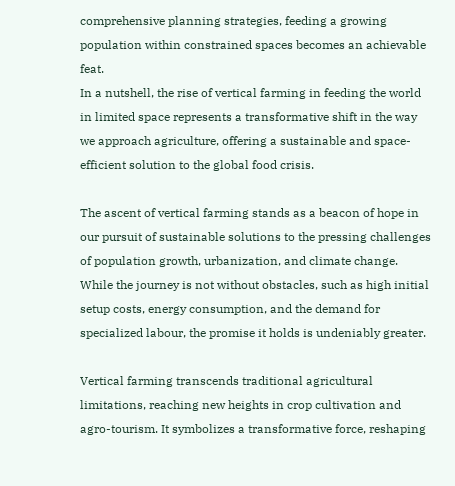comprehensive planning strategies, feeding a growing population within constrained spaces becomes an achievable feat.
In a nutshell, the rise of vertical farming in feeding the world in limited space represents a transformative shift in the way we approach agriculture, offering a sustainable and space-efficient solution to the global food crisis.

The ascent of vertical farming stands as a beacon of hope in our pursuit of sustainable solutions to the pressing challenges of population growth, urbanization, and climate change. While the journey is not without obstacles, such as high initial setup costs, energy consumption, and the demand for specialized labour, the promise it holds is undeniably greater.

Vertical farming transcends traditional agricultural limitations, reaching new heights in crop cultivation and agro-tourism. It symbolizes a transformative force, reshaping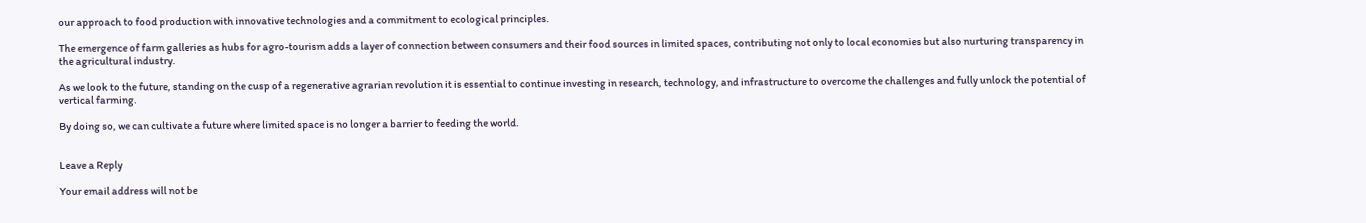our approach to food production with innovative technologies and a commitment to ecological principles.

The emergence of farm galleries as hubs for agro-tourism adds a layer of connection between consumers and their food sources in limited spaces, contributing not only to local economies but also nurturing transparency in the agricultural industry.

As we look to the future, standing on the cusp of a regenerative agrarian revolution it is essential to continue investing in research, technology, and infrastructure to overcome the challenges and fully unlock the potential of vertical farming.

By doing so, we can cultivate a future where limited space is no longer a barrier to feeding the world.


Leave a Reply

Your email address will not be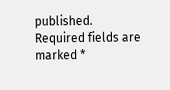published. Required fields are marked *